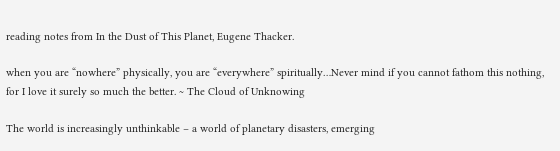reading notes from In the Dust of This Planet, Eugene Thacker.

when you are “nowhere” physically, you are “everywhere” spiritually…Never mind if you cannot fathom this nothing, for I love it surely so much the better. ~ The Cloud of Unknowing

The world is increasingly unthinkable – a world of planetary disasters, emerging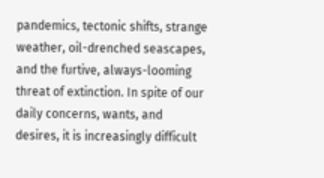pandemics, tectonic shifts, strange weather, oil-drenched seascapes, and the furtive, always-looming threat of extinction. In spite of our daily concerns, wants, and desires, it is increasingly difficult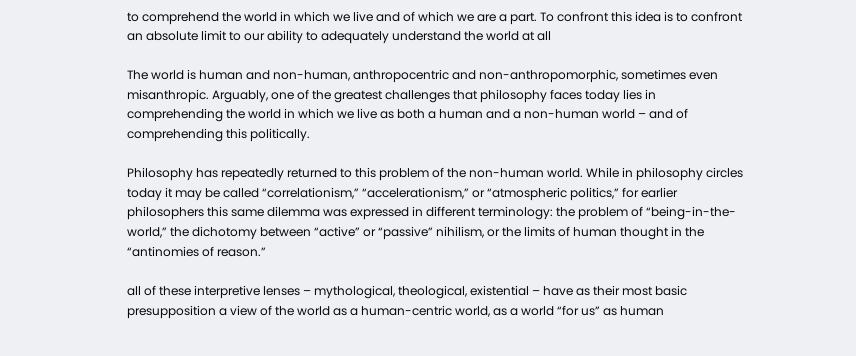to comprehend the world in which we live and of which we are a part. To confront this idea is to confront an absolute limit to our ability to adequately understand the world at all

The world is human and non-human, anthropocentric and non-anthropomorphic, sometimes even misanthropic. Arguably, one of the greatest challenges that philosophy faces today lies in comprehending the world in which we live as both a human and a non-human world – and of comprehending this politically.

Philosophy has repeatedly returned to this problem of the non-human world. While in philosophy circles today it may be called “correlationism,” “accelerationism,” or “atmospheric politics,” for earlier philosophers this same dilemma was expressed in different terminology: the problem of “being-in-the-world,” the dichotomy between “active” or “passive” nihilism, or the limits of human thought in the “antinomies of reason.”

all of these interpretive lenses – mythological, theological, existential – have as their most basic presupposition a view of the world as a human-centric world, as a world “for us” as human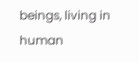beings, living in human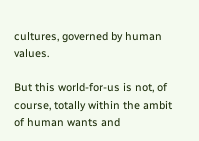cultures, governed by human values.

But this world-for-us is not, of course, totally within the ambit of human wants and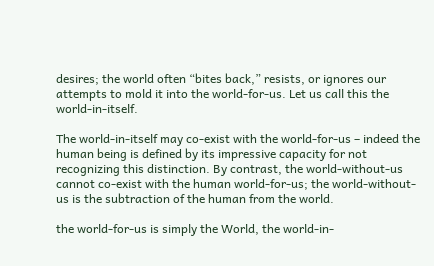desires; the world often “bites back,” resists, or ignores our attempts to mold it into the world-for-us. Let us call this the world-in-itself.

The world-in-itself may co-exist with the world-for-us – indeed the human being is defined by its impressive capacity for not recognizing this distinction. By contrast, the world-without-us cannot co-exist with the human world-for-us; the world-without-us is the subtraction of the human from the world.

the world-for-us is simply the World, the world-in-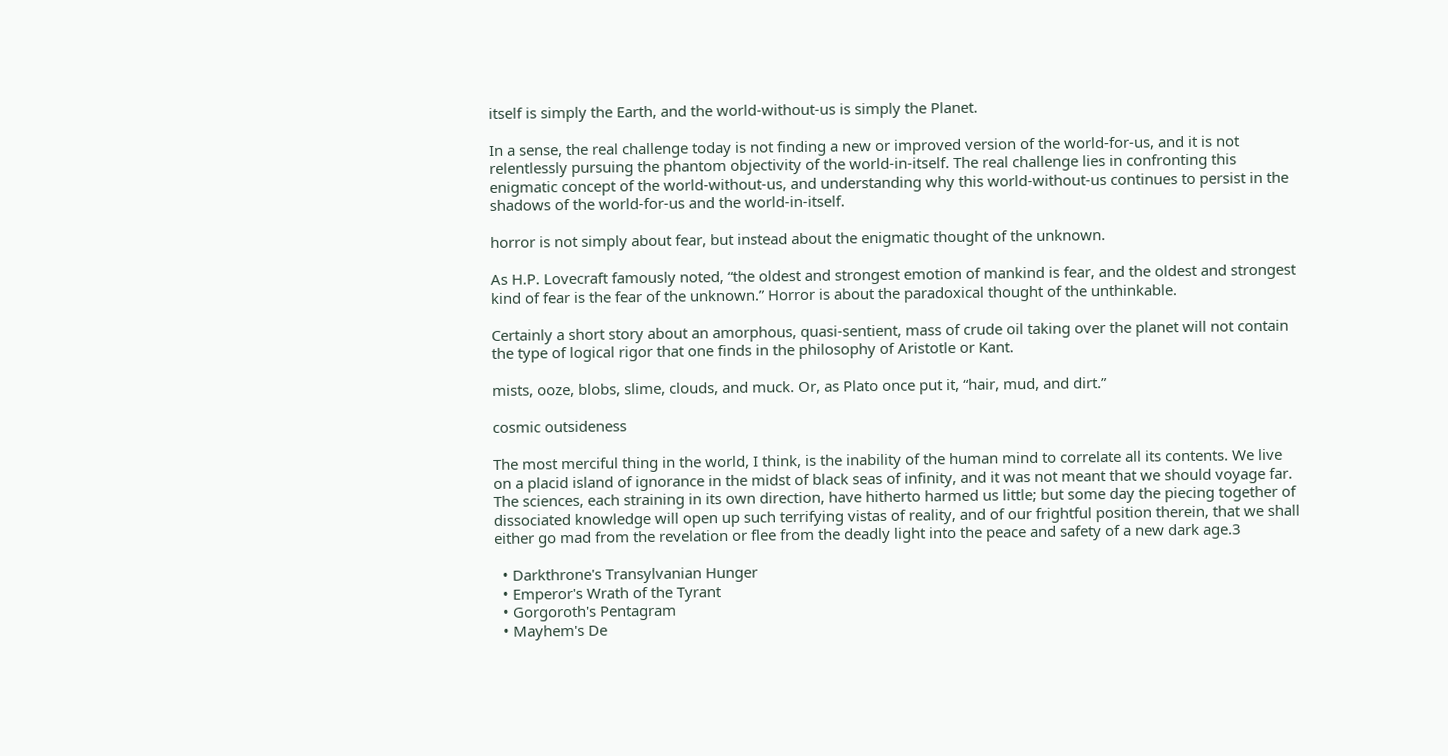itself is simply the Earth, and the world-without-us is simply the Planet.

In a sense, the real challenge today is not finding a new or improved version of the world-for-us, and it is not relentlessly pursuing the phantom objectivity of the world-in-itself. The real challenge lies in confronting this enigmatic concept of the world-without-us, and understanding why this world-without-us continues to persist in the shadows of the world-for-us and the world-in-itself.

horror is not simply about fear, but instead about the enigmatic thought of the unknown.

As H.P. Lovecraft famously noted, “the oldest and strongest emotion of mankind is fear, and the oldest and strongest kind of fear is the fear of the unknown.” Horror is about the paradoxical thought of the unthinkable.

Certainly a short story about an amorphous, quasi-sentient, mass of crude oil taking over the planet will not contain the type of logical rigor that one finds in the philosophy of Aristotle or Kant.

mists, ooze, blobs, slime, clouds, and muck. Or, as Plato once put it, “hair, mud, and dirt.”

cosmic outsideness

The most merciful thing in the world, I think, is the inability of the human mind to correlate all its contents. We live on a placid island of ignorance in the midst of black seas of infinity, and it was not meant that we should voyage far. The sciences, each straining in its own direction, have hitherto harmed us little; but some day the piecing together of dissociated knowledge will open up such terrifying vistas of reality, and of our frightful position therein, that we shall either go mad from the revelation or flee from the deadly light into the peace and safety of a new dark age.3

  • Darkthrone's Transylvanian Hunger
  • Emperor's Wrath of the Tyrant
  • Gorgoroth's Pentagram
  • Mayhem's De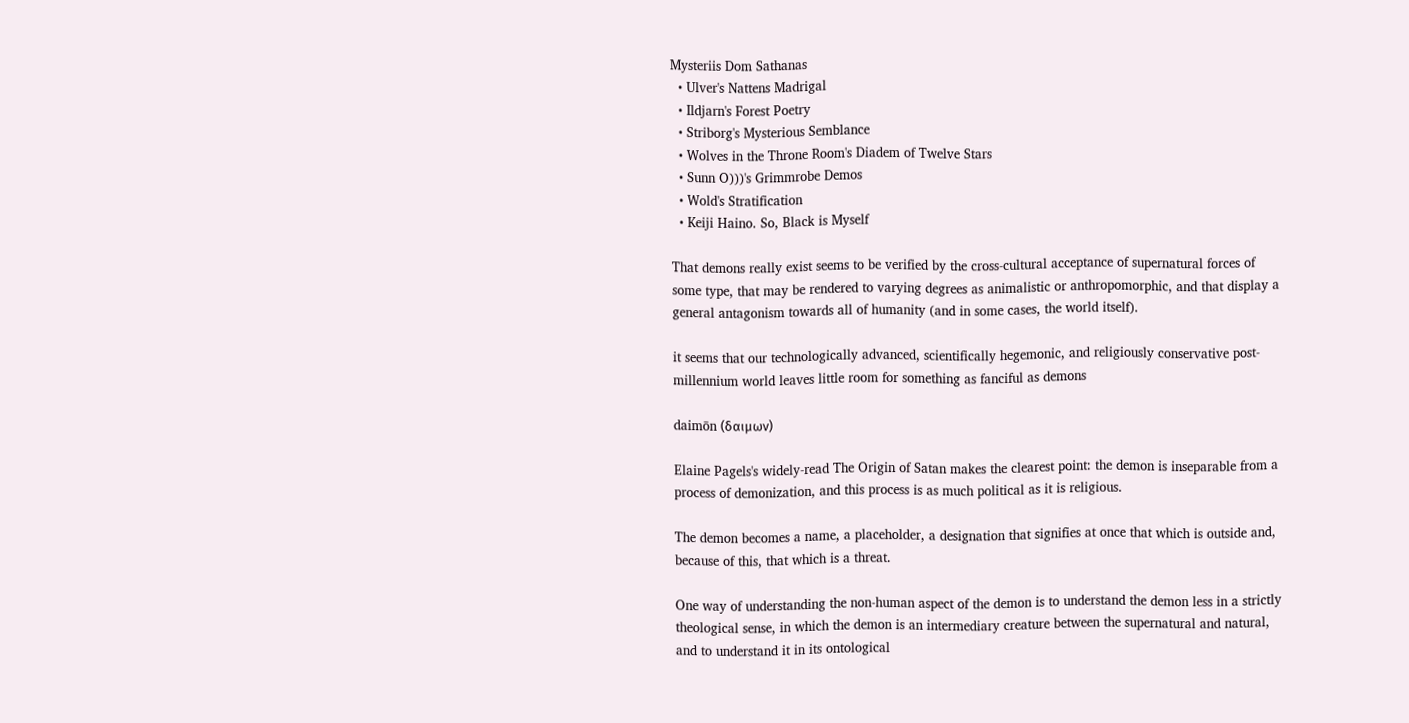Mysteriis Dom Sathanas
  • Ulver's Nattens Madrigal
  • Ildjarn's Forest Poetry
  • Striborg's Mysterious Semblance
  • Wolves in the Throne Room's Diadem of Twelve Stars
  • Sunn O)))'s Grimmrobe Demos
  • Wold's Stratification
  • Keiji Haino. So, Black is Myself

That demons really exist seems to be verified by the cross-cultural acceptance of supernatural forces of some type, that may be rendered to varying degrees as animalistic or anthropomorphic, and that display a general antagonism towards all of humanity (and in some cases, the world itself).

it seems that our technologically advanced, scientifically hegemonic, and religiously conservative post-millennium world leaves little room for something as fanciful as demons

daimōn (δαιµων)

Elaine Pagels's widely-read The Origin of Satan makes the clearest point: the demon is inseparable from a process of demonization, and this process is as much political as it is religious.

The demon becomes a name, a placeholder, a designation that signifies at once that which is outside and, because of this, that which is a threat.

One way of understanding the non-human aspect of the demon is to understand the demon less in a strictly theological sense, in which the demon is an intermediary creature between the supernatural and natural, and to understand it in its ontological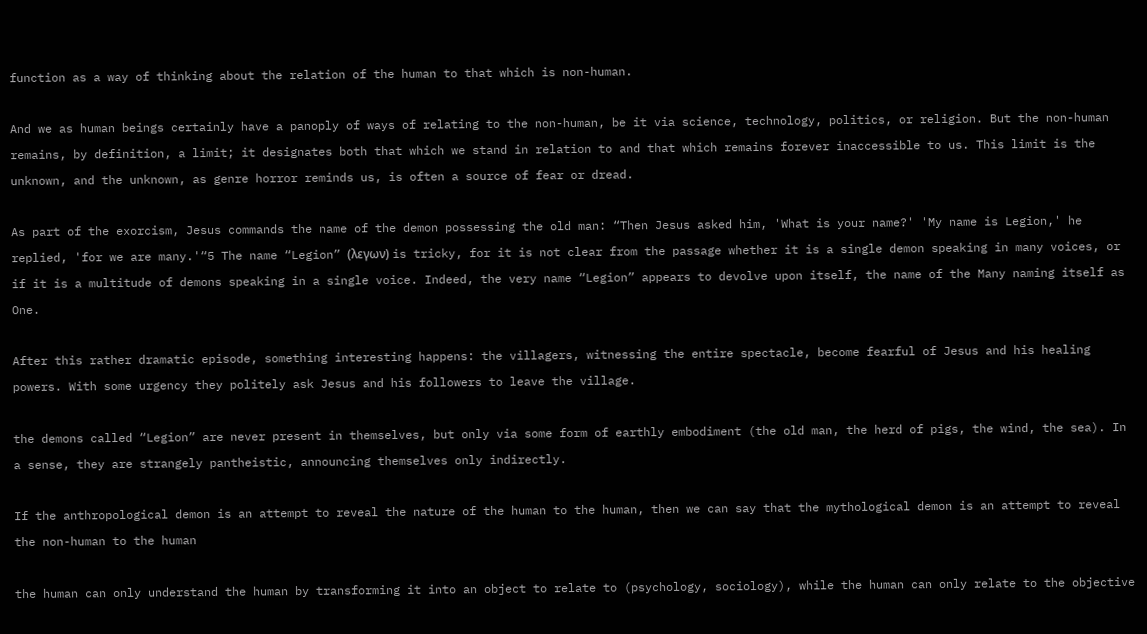function as a way of thinking about the relation of the human to that which is non-human.

And we as human beings certainly have a panoply of ways of relating to the non-human, be it via science, technology, politics, or religion. But the non-human remains, by definition, a limit; it designates both that which we stand in relation to and that which remains forever inaccessible to us. This limit is the unknown, and the unknown, as genre horror reminds us, is often a source of fear or dread.

As part of the exorcism, Jesus commands the name of the demon possessing the old man: “Then Jesus asked him, 'What is your name?' 'My name is Legion,' he replied, 'for we are many.'“5 The name “Legion” (λεγων) is tricky, for it is not clear from the passage whether it is a single demon speaking in many voices, or if it is a multitude of demons speaking in a single voice. Indeed, the very name “Legion” appears to devolve upon itself, the name of the Many naming itself as One.

After this rather dramatic episode, something interesting happens: the villagers, witnessing the entire spectacle, become fearful of Jesus and his healing powers. With some urgency they politely ask Jesus and his followers to leave the village.

the demons called “Legion” are never present in themselves, but only via some form of earthly embodiment (the old man, the herd of pigs, the wind, the sea). In a sense, they are strangely pantheistic, announcing themselves only indirectly.

If the anthropological demon is an attempt to reveal the nature of the human to the human, then we can say that the mythological demon is an attempt to reveal the non-human to the human

the human can only understand the human by transforming it into an object to relate to (psychology, sociology), while the human can only relate to the objective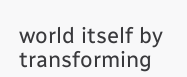world itself by transforming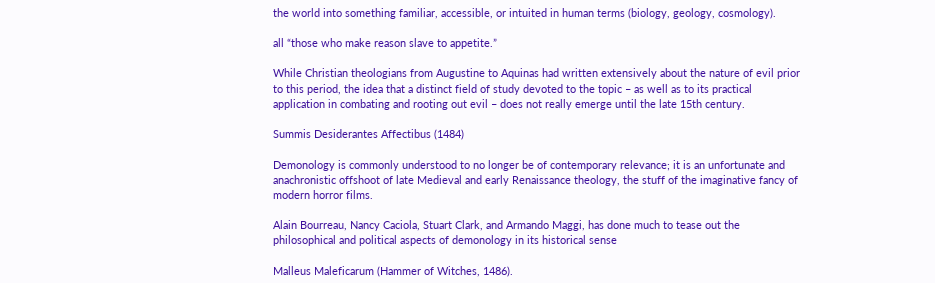the world into something familiar, accessible, or intuited in human terms (biology, geology, cosmology).

all “those who make reason slave to appetite.”

While Christian theologians from Augustine to Aquinas had written extensively about the nature of evil prior to this period, the idea that a distinct field of study devoted to the topic – as well as to its practical application in combating and rooting out evil – does not really emerge until the late 15th century.

Summis Desiderantes Affectibus (1484)

Demonology is commonly understood to no longer be of contemporary relevance; it is an unfortunate and anachronistic offshoot of late Medieval and early Renaissance theology, the stuff of the imaginative fancy of modern horror films.

Alain Bourreau, Nancy Caciola, Stuart Clark, and Armando Maggi, has done much to tease out the philosophical and political aspects of demonology in its historical sense

Malleus Maleficarum (Hammer of Witches, 1486).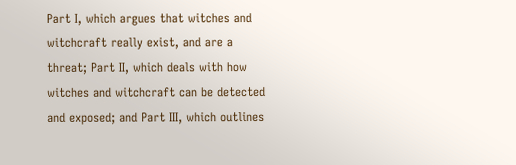Part I, which argues that witches and witchcraft really exist, and are a threat; Part II, which deals with how witches and witchcraft can be detected and exposed; and Part III, which outlines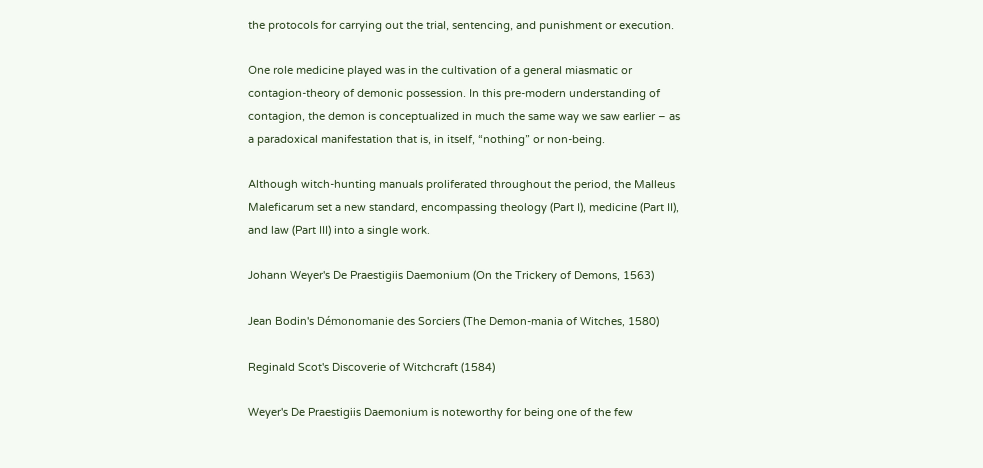the protocols for carrying out the trial, sentencing, and punishment or execution.

One role medicine played was in the cultivation of a general miasmatic or contagion-theory of demonic possession. In this pre-modern understanding of contagion, the demon is conceptualized in much the same way we saw earlier – as a paradoxical manifestation that is, in itself, “nothing” or non-being.

Although witch-hunting manuals proliferated throughout the period, the Malleus Maleficarum set a new standard, encompassing theology (Part I), medicine (Part II), and law (Part III) into a single work.

Johann Weyer's De Praestigiis Daemonium (On the Trickery of Demons, 1563)

Jean Bodin's Démonomanie des Sorciers (The Demon-mania of Witches, 1580)

Reginald Scot's Discoverie of Witchcraft (1584)

Weyer's De Praestigiis Daemonium is noteworthy for being one of the few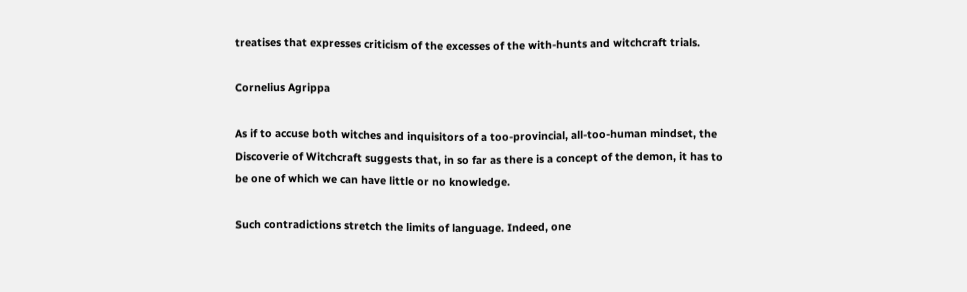treatises that expresses criticism of the excesses of the with-hunts and witchcraft trials.

Cornelius Agrippa

As if to accuse both witches and inquisitors of a too-provincial, all-too-human mindset, the Discoverie of Witchcraft suggests that, in so far as there is a concept of the demon, it has to be one of which we can have little or no knowledge.

Such contradictions stretch the limits of language. Indeed, one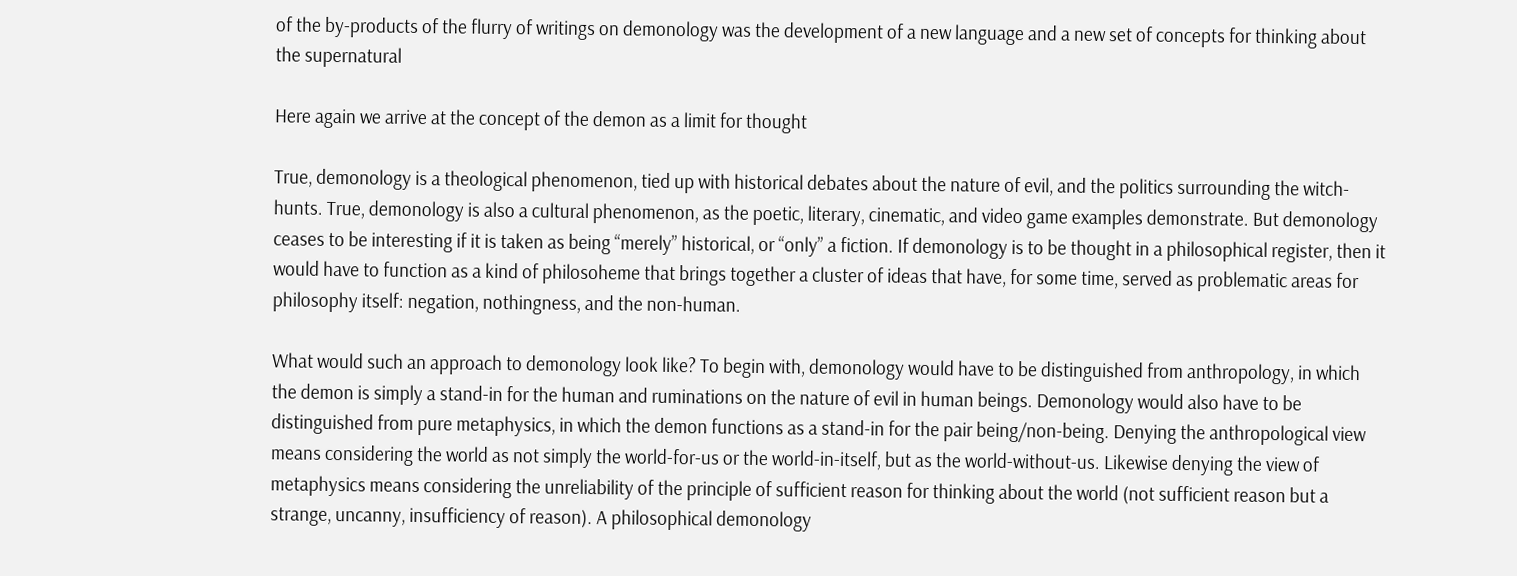of the by-products of the flurry of writings on demonology was the development of a new language and a new set of concepts for thinking about the supernatural

Here again we arrive at the concept of the demon as a limit for thought

True, demonology is a theological phenomenon, tied up with historical debates about the nature of evil, and the politics surrounding the witch-hunts. True, demonology is also a cultural phenomenon, as the poetic, literary, cinematic, and video game examples demonstrate. But demonology ceases to be interesting if it is taken as being “merely” historical, or “only” a fiction. If demonology is to be thought in a philosophical register, then it would have to function as a kind of philosoheme that brings together a cluster of ideas that have, for some time, served as problematic areas for philosophy itself: negation, nothingness, and the non-human.

What would such an approach to demonology look like? To begin with, demonology would have to be distinguished from anthropology, in which the demon is simply a stand-in for the human and ruminations on the nature of evil in human beings. Demonology would also have to be distinguished from pure metaphysics, in which the demon functions as a stand-in for the pair being/non-being. Denying the anthropological view means considering the world as not simply the world-for-us or the world-in-itself, but as the world-without-us. Likewise denying the view of metaphysics means considering the unreliability of the principle of sufficient reason for thinking about the world (not sufficient reason but a strange, uncanny, insufficiency of reason). A philosophical demonology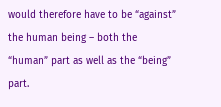would therefore have to be “against” the human being – both the “human” part as well as the “being” part.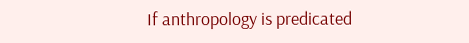If anthropology is predicated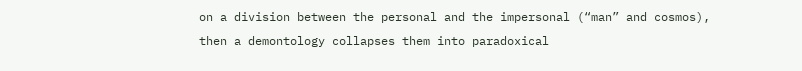on a division between the personal and the impersonal (“man” and cosmos), then a demontology collapses them into paradoxical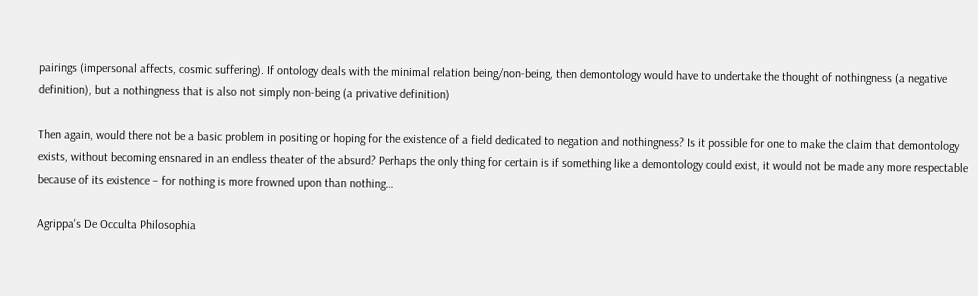pairings (impersonal affects, cosmic suffering). If ontology deals with the minimal relation being/non-being, then demontology would have to undertake the thought of nothingness (a negative definition), but a nothingness that is also not simply non-being (a privative definition)

Then again, would there not be a basic problem in positing or hoping for the existence of a field dedicated to negation and nothingness? Is it possible for one to make the claim that demontology exists, without becoming ensnared in an endless theater of the absurd? Perhaps the only thing for certain is if something like a demontology could exist, it would not be made any more respectable because of its existence – for nothing is more frowned upon than nothing…

Agrippa's De Occulta Philosophia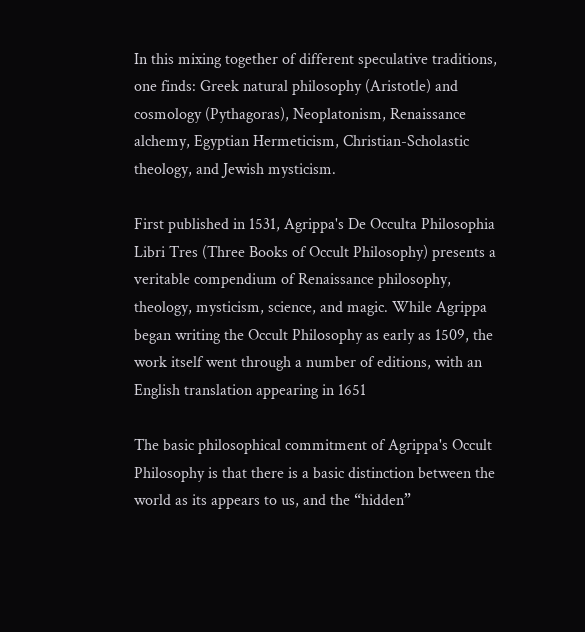In this mixing together of different speculative traditions, one finds: Greek natural philosophy (Aristotle) and cosmology (Pythagoras), Neoplatonism, Renaissance alchemy, Egyptian Hermeticism, Christian-Scholastic theology, and Jewish mysticism.

First published in 1531, Agrippa's De Occulta Philosophia Libri Tres (Three Books of Occult Philosophy) presents a veritable compendium of Renaissance philosophy, theology, mysticism, science, and magic. While Agrippa began writing the Occult Philosophy as early as 1509, the work itself went through a number of editions, with an English translation appearing in 1651

The basic philosophical commitment of Agrippa's Occult Philosophy is that there is a basic distinction between the world as its appears to us, and the “hidden”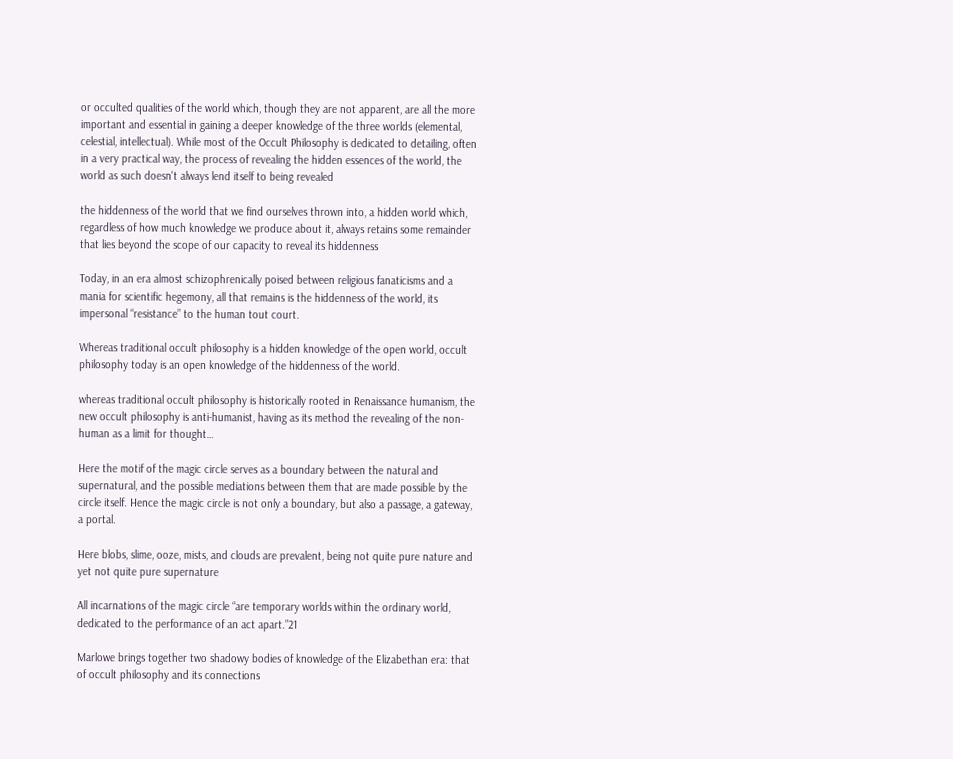or occulted qualities of the world which, though they are not apparent, are all the more important and essential in gaining a deeper knowledge of the three worlds (elemental, celestial, intellectual). While most of the Occult Philosophy is dedicated to detailing, often in a very practical way, the process of revealing the hidden essences of the world, the world as such doesn't always lend itself to being revealed

the hiddenness of the world that we find ourselves thrown into, a hidden world which, regardless of how much knowledge we produce about it, always retains some remainder that lies beyond the scope of our capacity to reveal its hiddenness

Today, in an era almost schizophrenically poised between religious fanaticisms and a mania for scientific hegemony, all that remains is the hiddenness of the world, its impersonal “resistance” to the human tout court.

Whereas traditional occult philosophy is a hidden knowledge of the open world, occult philosophy today is an open knowledge of the hiddenness of the world.

whereas traditional occult philosophy is historically rooted in Renaissance humanism, the new occult philosophy is anti-humanist, having as its method the revealing of the non-human as a limit for thought…

Here the motif of the magic circle serves as a boundary between the natural and supernatural, and the possible mediations between them that are made possible by the circle itself. Hence the magic circle is not only a boundary, but also a passage, a gateway, a portal.

Here blobs, slime, ooze, mists, and clouds are prevalent, being not quite pure nature and yet not quite pure supernature

All incarnations of the magic circle “are temporary worlds within the ordinary world, dedicated to the performance of an act apart.”21

Marlowe brings together two shadowy bodies of knowledge of the Elizabethan era: that of occult philosophy and its connections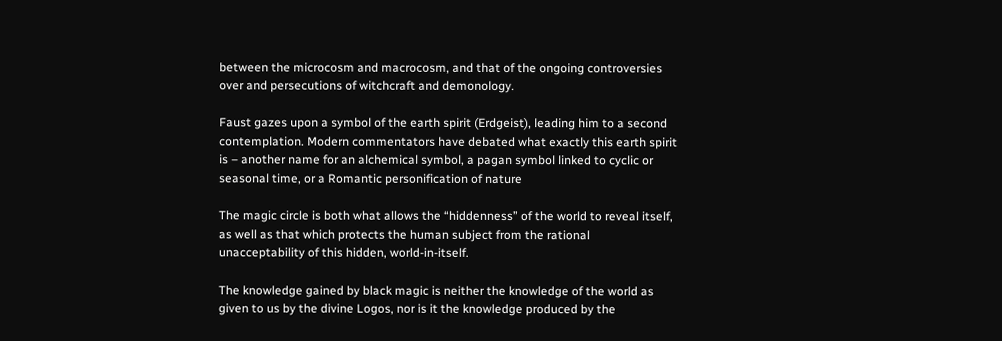between the microcosm and macrocosm, and that of the ongoing controversies over and persecutions of witchcraft and demonology.

Faust gazes upon a symbol of the earth spirit (Erdgeist), leading him to a second contemplation. Modern commentators have debated what exactly this earth spirit is – another name for an alchemical symbol, a pagan symbol linked to cyclic or seasonal time, or a Romantic personification of nature

The magic circle is both what allows the “hiddenness” of the world to reveal itself, as well as that which protects the human subject from the rational unacceptability of this hidden, world-in-itself.

The knowledge gained by black magic is neither the knowledge of the world as given to us by the divine Logos, nor is it the knowledge produced by the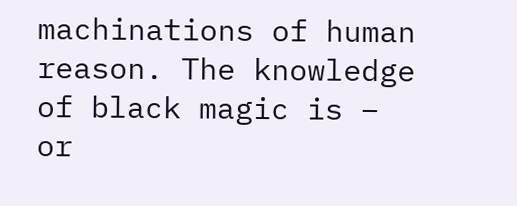machinations of human reason. The knowledge of black magic is – or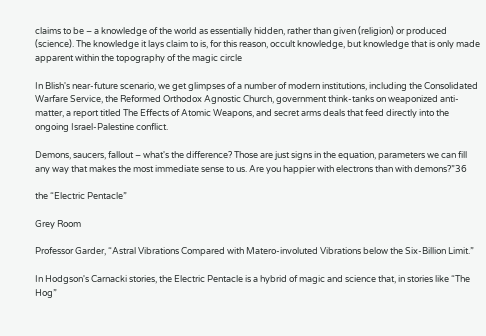claims to be – a knowledge of the world as essentially hidden, rather than given (religion) or produced (science). The knowledge it lays claim to is, for this reason, occult knowledge, but knowledge that is only made apparent within the topography of the magic circle

In Blish's near-future scenario, we get glimpses of a number of modern institutions, including the Consolidated Warfare Service, the Reformed Orthodox Agnostic Church, government think-tanks on weaponized anti-matter, a report titled The Effects of Atomic Weapons, and secret arms deals that feed directly into the ongoing Israel-Palestine conflict.

Demons, saucers, fallout – what's the difference? Those are just signs in the equation, parameters we can fill any way that makes the most immediate sense to us. Are you happier with electrons than with demons?”36

the “Electric Pentacle”

Grey Room

Professor Garder, “Astral Vibrations Compared with Matero-involuted Vibrations below the Six-Billion Limit.”

In Hodgson's Carnacki stories, the Electric Pentacle is a hybrid of magic and science that, in stories like “The Hog”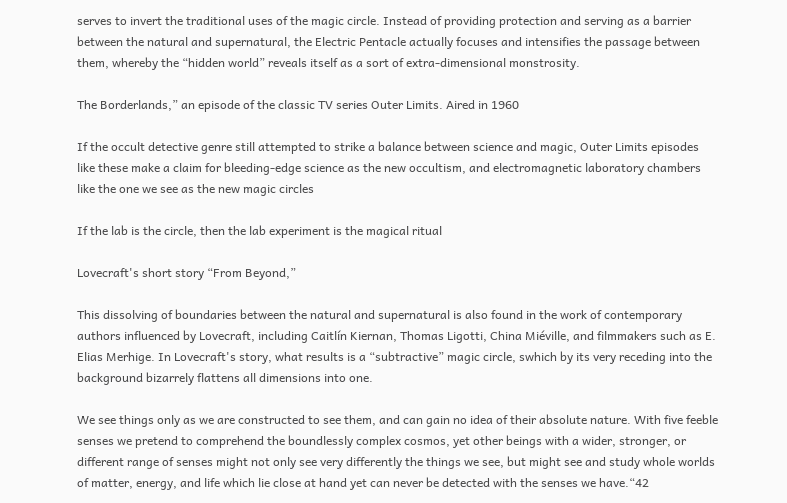serves to invert the traditional uses of the magic circle. Instead of providing protection and serving as a barrier between the natural and supernatural, the Electric Pentacle actually focuses and intensifies the passage between them, whereby the “hidden world” reveals itself as a sort of extra-dimensional monstrosity.

The Borderlands,” an episode of the classic TV series Outer Limits. Aired in 1960

If the occult detective genre still attempted to strike a balance between science and magic, Outer Limits episodes like these make a claim for bleeding-edge science as the new occultism, and electromagnetic laboratory chambers like the one we see as the new magic circles

If the lab is the circle, then the lab experiment is the magical ritual

Lovecraft's short story “From Beyond,”

This dissolving of boundaries between the natural and supernatural is also found in the work of contemporary authors influenced by Lovecraft, including Caitlín Kiernan, Thomas Ligotti, China Miéville, and filmmakers such as E. Elias Merhige. In Lovecraft's story, what results is a “subtractive” magic circle, swhich by its very receding into the background bizarrely flattens all dimensions into one.

We see things only as we are constructed to see them, and can gain no idea of their absolute nature. With five feeble senses we pretend to comprehend the boundlessly complex cosmos, yet other beings with a wider, stronger, or different range of senses might not only see very differently the things we see, but might see and study whole worlds of matter, energy, and life which lie close at hand yet can never be detected with the senses we have.“42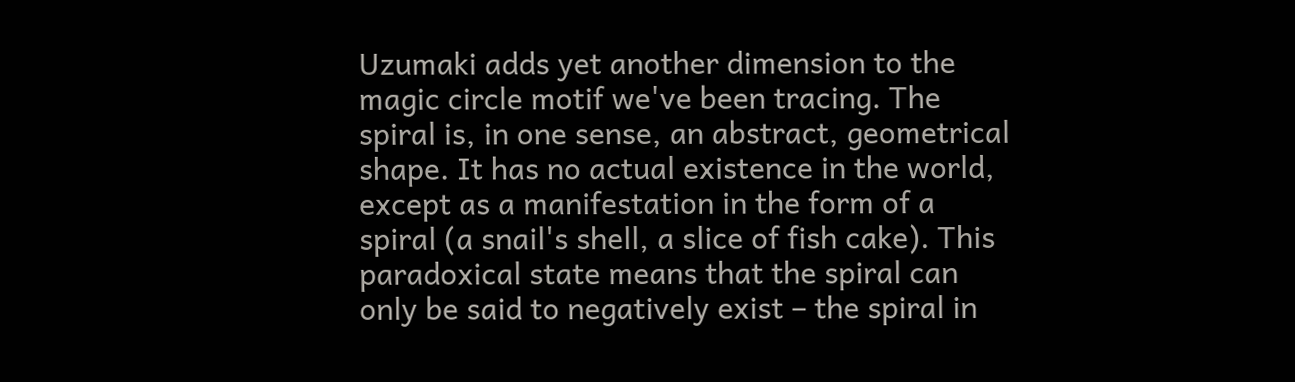Uzumaki adds yet another dimension to the magic circle motif we've been tracing. The spiral is, in one sense, an abstract, geometrical shape. It has no actual existence in the world, except as a manifestation in the form of a spiral (a snail's shell, a slice of fish cake). This paradoxical state means that the spiral can only be said to negatively exist – the spiral in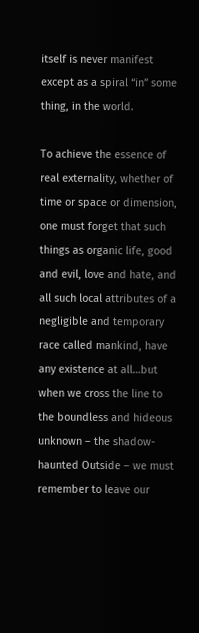itself is never manifest except as a spiral “in” some thing, in the world.

To achieve the essence of real externality, whether of time or space or dimension, one must forget that such things as organic life, good and evil, love and hate, and all such local attributes of a negligible and temporary race called mankind, have any existence at all…but when we cross the line to the boundless and hideous unknown – the shadow-haunted Outside – we must remember to leave our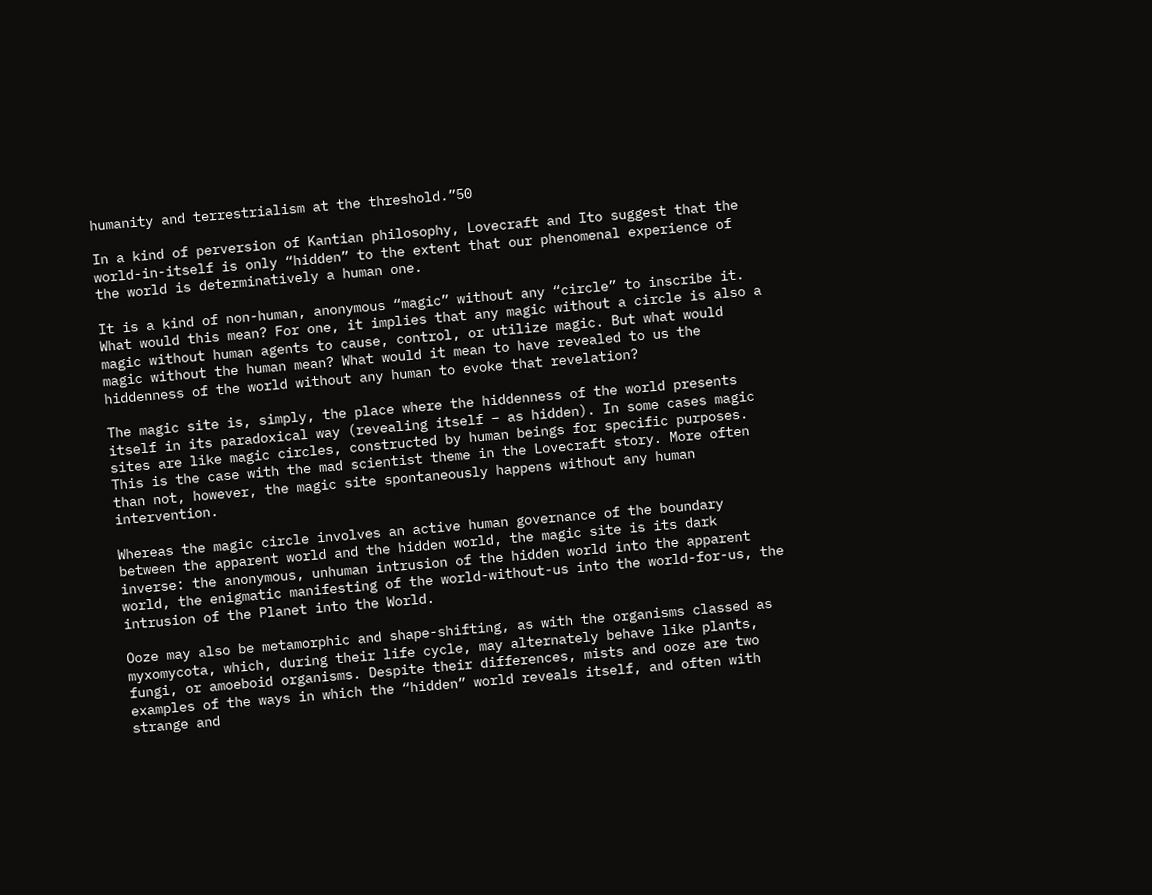humanity and terrestrialism at the threshold.”50

In a kind of perversion of Kantian philosophy, Lovecraft and Ito suggest that the world-in-itself is only “hidden” to the extent that our phenomenal experience of the world is determinatively a human one.

It is a kind of non-human, anonymous “magic” without any “circle” to inscribe it. What would this mean? For one, it implies that any magic without a circle is also a magic without human agents to cause, control, or utilize magic. But what would magic without the human mean? What would it mean to have revealed to us the hiddenness of the world without any human to evoke that revelation?

The magic site is, simply, the place where the hiddenness of the world presents itself in its paradoxical way (revealing itself – as hidden). In some cases magic sites are like magic circles, constructed by human beings for specific purposes. This is the case with the mad scientist theme in the Lovecraft story. More often than not, however, the magic site spontaneously happens without any human intervention.

Whereas the magic circle involves an active human governance of the boundary between the apparent world and the hidden world, the magic site is its dark inverse: the anonymous, unhuman intrusion of the hidden world into the apparent world, the enigmatic manifesting of the world-without-us into the world-for-us, the intrusion of the Planet into the World.

Ooze may also be metamorphic and shape-shifting, as with the organisms classed as myxomycota, which, during their life cycle, may alternately behave like plants, fungi, or amoeboid organisms. Despite their differences, mists and ooze are two examples of the ways in which the “hidden” world reveals itself, and often with strange and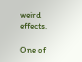weird effects.

One of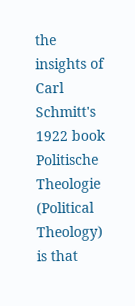the insights of Carl Schmitt's 1922 book Politische Theologie (Political Theology) is that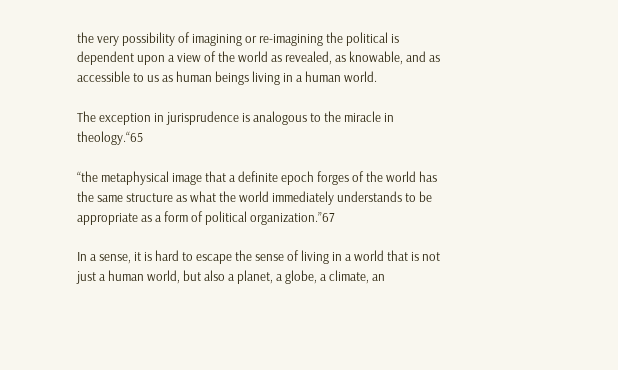the very possibility of imagining or re-imagining the political is dependent upon a view of the world as revealed, as knowable, and as accessible to us as human beings living in a human world.

The exception in jurisprudence is analogous to the miracle in theology.“65

“the metaphysical image that a definite epoch forges of the world has the same structure as what the world immediately understands to be appropriate as a form of political organization.”67

In a sense, it is hard to escape the sense of living in a world that is not just a human world, but also a planet, a globe, a climate, an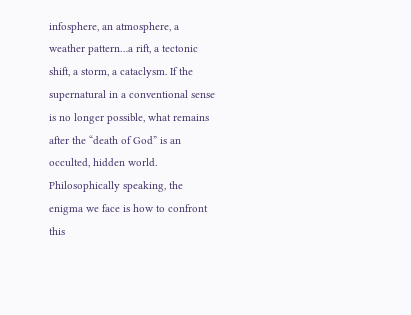infosphere, an atmosphere, a weather pattern…a rift, a tectonic shift, a storm, a cataclysm. If the supernatural in a conventional sense is no longer possible, what remains after the “death of God” is an occulted, hidden world. Philosophically speaking, the enigma we face is how to confront this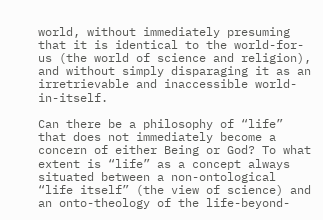world, without immediately presuming that it is identical to the world-for-us (the world of science and religion), and without simply disparaging it as an irretrievable and inaccessible world-in-itself.

Can there be a philosophy of “life” that does not immediately become a concern of either Being or God? To what extent is “life” as a concept always situated between a non-ontological “life itself” (the view of science) and an onto-theology of the life-beyond-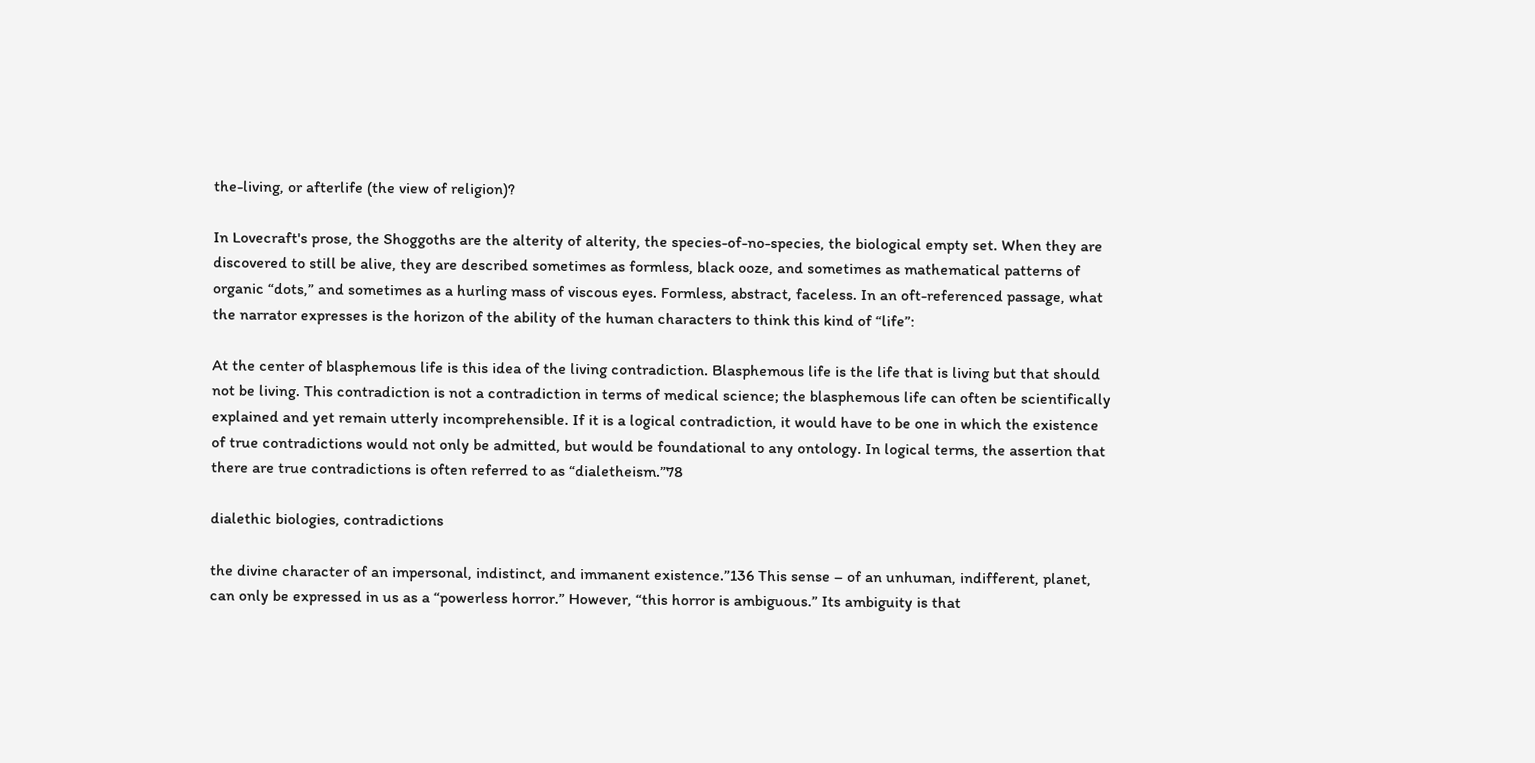the-living, or afterlife (the view of religion)?

In Lovecraft's prose, the Shoggoths are the alterity of alterity, the species-of-no-species, the biological empty set. When they are discovered to still be alive, they are described sometimes as formless, black ooze, and sometimes as mathematical patterns of organic “dots,” and sometimes as a hurling mass of viscous eyes. Formless, abstract, faceless. In an oft-referenced passage, what the narrator expresses is the horizon of the ability of the human characters to think this kind of “life”:

At the center of blasphemous life is this idea of the living contradiction. Blasphemous life is the life that is living but that should not be living. This contradiction is not a contradiction in terms of medical science; the blasphemous life can often be scientifically explained and yet remain utterly incomprehensible. If it is a logical contradiction, it would have to be one in which the existence of true contradictions would not only be admitted, but would be foundational to any ontology. In logical terms, the assertion that there are true contradictions is often referred to as “dialetheism.”78

dialethic biologies, contradictions

the divine character of an impersonal, indistinct, and immanent existence.”136 This sense – of an unhuman, indifferent, planet, can only be expressed in us as a “powerless horror.” However, “this horror is ambiguous.” Its ambiguity is that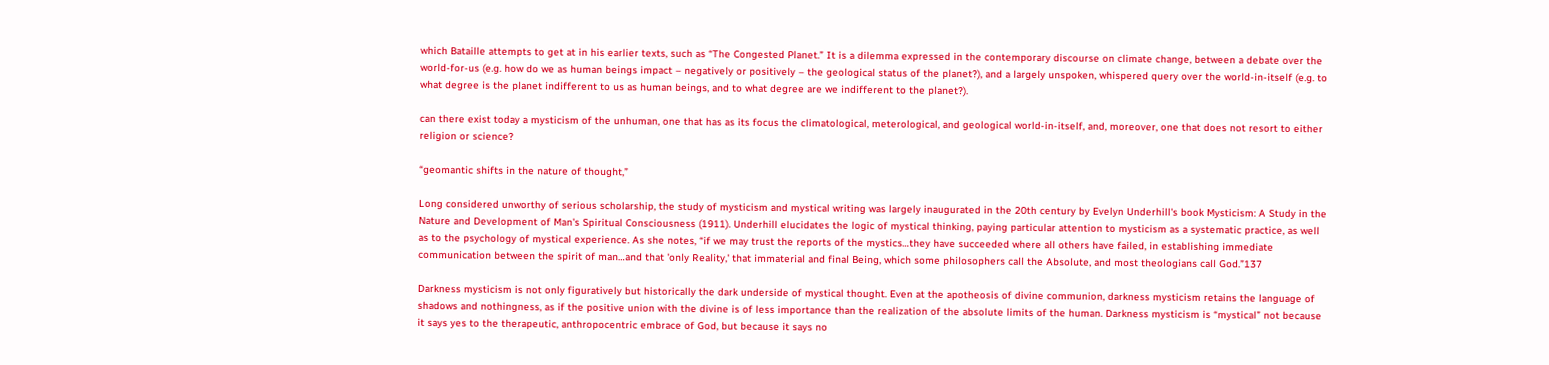which Bataille attempts to get at in his earlier texts, such as “The Congested Planet.” It is a dilemma expressed in the contemporary discourse on climate change, between a debate over the world-for-us (e.g. how do we as human beings impact – negatively or positively – the geological status of the planet?), and a largely unspoken, whispered query over the world-in-itself (e.g. to what degree is the planet indifferent to us as human beings, and to what degree are we indifferent to the planet?).

can there exist today a mysticism of the unhuman, one that has as its focus the climatological, meterological, and geological world-in-itself, and, moreover, one that does not resort to either religion or science?

“geomantic shifts in the nature of thought,”

Long considered unworthy of serious scholarship, the study of mysticism and mystical writing was largely inaugurated in the 20th century by Evelyn Underhill's book Mysticism: A Study in the Nature and Development of Man's Spiritual Consciousness (1911). Underhill elucidates the logic of mystical thinking, paying particular attention to mysticism as a systematic practice, as well as to the psychology of mystical experience. As she notes, “if we may trust the reports of the mystics…they have succeeded where all others have failed, in establishing immediate communication between the spirit of man…and that 'only Reality,' that immaterial and final Being, which some philosophers call the Absolute, and most theologians call God.”137

Darkness mysticism is not only figuratively but historically the dark underside of mystical thought. Even at the apotheosis of divine communion, darkness mysticism retains the language of shadows and nothingness, as if the positive union with the divine is of less importance than the realization of the absolute limits of the human. Darkness mysticism is “mystical” not because it says yes to the therapeutic, anthropocentric embrace of God, but because it says no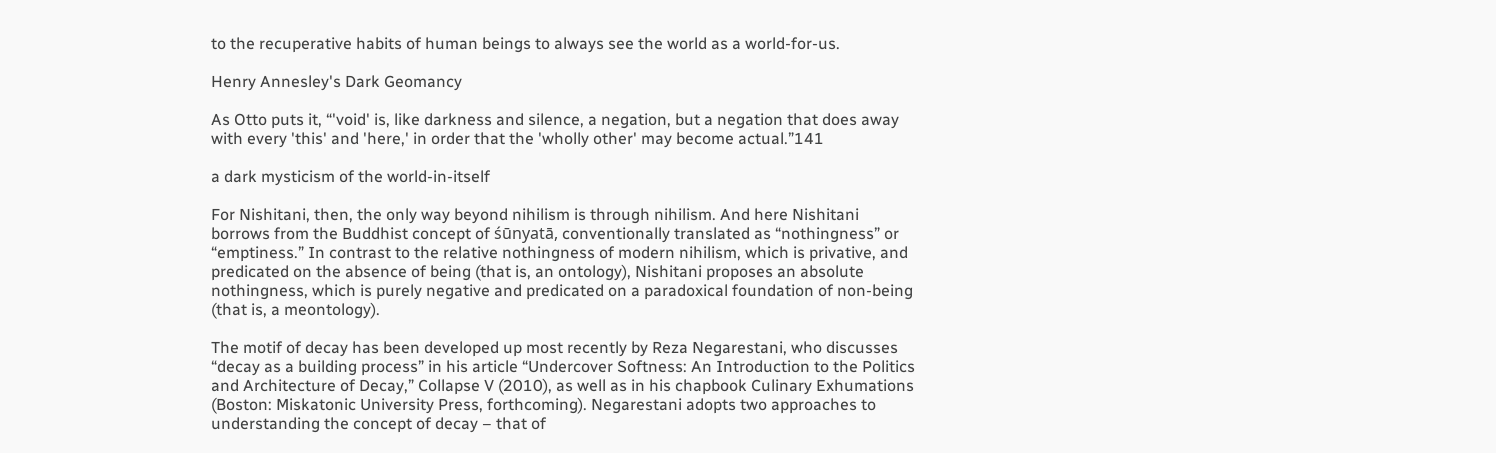to the recuperative habits of human beings to always see the world as a world-for-us.

Henry Annesley's Dark Geomancy

As Otto puts it, “'void' is, like darkness and silence, a negation, but a negation that does away with every 'this' and 'here,' in order that the 'wholly other' may become actual.”141

a dark mysticism of the world-in-itself

For Nishitani, then, the only way beyond nihilism is through nihilism. And here Nishitani borrows from the Buddhist concept of śūnyatā, conventionally translated as “nothingness” or “emptiness.” In contrast to the relative nothingness of modern nihilism, which is privative, and predicated on the absence of being (that is, an ontology), Nishitani proposes an absolute nothingness, which is purely negative and predicated on a paradoxical foundation of non-being (that is, a meontology).

The motif of decay has been developed up most recently by Reza Negarestani, who discusses “decay as a building process” in his article “Undercover Softness: An Introduction to the Politics and Architecture of Decay,” Collapse V (2010), as well as in his chapbook Culinary Exhumations (Boston: Miskatonic University Press, forthcoming). Negarestani adopts two approaches to understanding the concept of decay – that of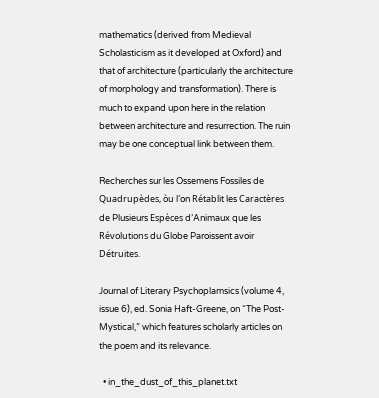mathematics (derived from Medieval Scholasticism as it developed at Oxford) and that of architecture (particularly the architecture of morphology and transformation). There is much to expand upon here in the relation between architecture and resurrection. The ruin may be one conceptual link between them.

Recherches sur les Ossemens Fossiles de Quadrupèdes, òu l’on Rétablit les Caractères de Plusieurs Espèces d’Animaux que les Révolutions du Globe Paroissent avoir Détruites.

Journal of Literary Psychoplamsics (volume 4, issue 6), ed. Sonia Haft-Greene, on “The Post-Mystical,” which features scholarly articles on the poem and its relevance.

  • in_the_dust_of_this_planet.txt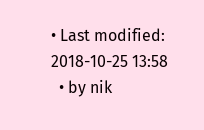• Last modified: 2018-10-25 13:58
  • by nik